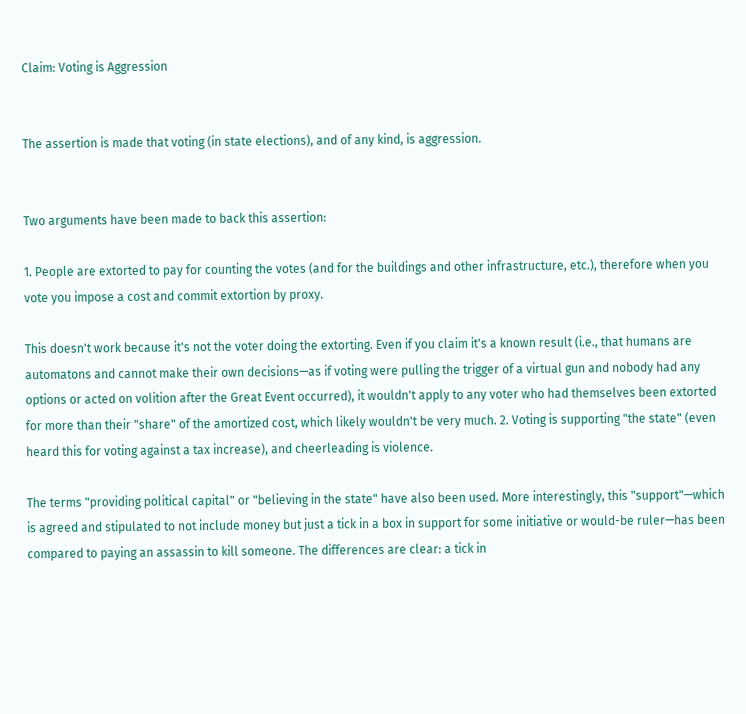Claim: Voting is Aggression


The assertion is made that voting (in state elections), and of any kind, is aggression.


Two arguments have been made to back this assertion:

1. People are extorted to pay for counting the votes (and for the buildings and other infrastructure, etc.), therefore when you vote you impose a cost and commit extortion by proxy.

This doesn't work because it's not the voter doing the extorting. Even if you claim it's a known result (i.e., that humans are automatons and cannot make their own decisions—as if voting were pulling the trigger of a virtual gun and nobody had any options or acted on volition after the Great Event occurred), it wouldn't apply to any voter who had themselves been extorted for more than their "share" of the amortized cost, which likely wouldn't be very much. 2. Voting is supporting "the state" (even heard this for voting against a tax increase), and cheerleading is violence.

The terms "providing political capital" or "believing in the state" have also been used. More interestingly, this "support"—which is agreed and stipulated to not include money but just a tick in a box in support for some initiative or would-be ruler—has been compared to paying an assassin to kill someone. The differences are clear: a tick in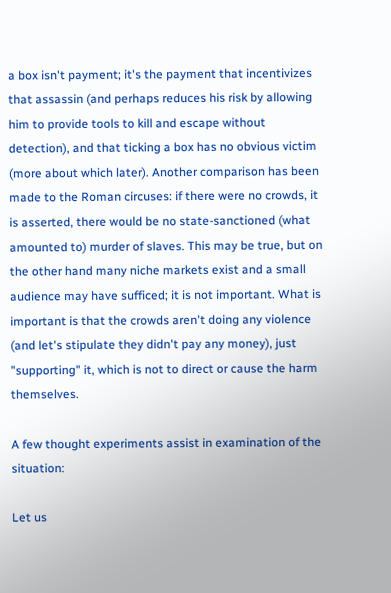a box isn't payment; it's the payment that incentivizes that assassin (and perhaps reduces his risk by allowing him to provide tools to kill and escape without detection), and that ticking a box has no obvious victim (more about which later). Another comparison has been made to the Roman circuses: if there were no crowds, it is asserted, there would be no state-sanctioned (what amounted to) murder of slaves. This may be true, but on the other hand many niche markets exist and a small audience may have sufficed; it is not important. What is important is that the crowds aren't doing any violence (and let's stipulate they didn't pay any money), just "supporting" it, which is not to direct or cause the harm themselves.

A few thought experiments assist in examination of the situation:

Let us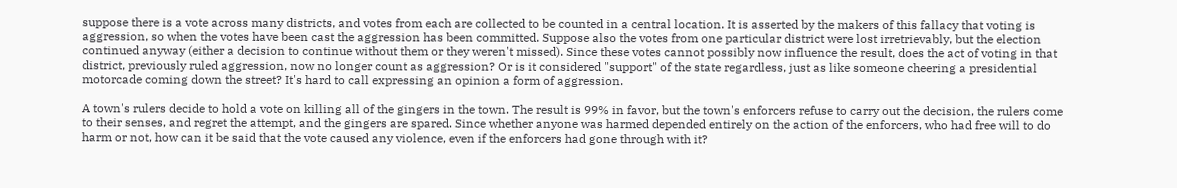suppose there is a vote across many districts, and votes from each are collected to be counted in a central location. It is asserted by the makers of this fallacy that voting is aggression, so when the votes have been cast the aggression has been committed. Suppose also the votes from one particular district were lost irretrievably, but the election continued anyway (either a decision to continue without them or they weren't missed). Since these votes cannot possibly now influence the result, does the act of voting in that district, previously ruled aggression, now no longer count as aggression? Or is it considered "support" of the state regardless, just as like someone cheering a presidential motorcade coming down the street? It's hard to call expressing an opinion a form of aggression.

A town's rulers decide to hold a vote on killing all of the gingers in the town. The result is 99% in favor, but the town's enforcers refuse to carry out the decision, the rulers come to their senses, and regret the attempt, and the gingers are spared. Since whether anyone was harmed depended entirely on the action of the enforcers, who had free will to do harm or not, how can it be said that the vote caused any violence, even if the enforcers had gone through with it?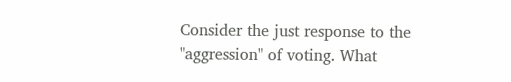Consider the just response to the "aggression" of voting. What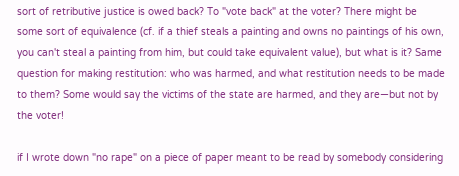sort of retributive justice is owed back? To "vote back" at the voter? There might be some sort of equivalence (cf. if a thief steals a painting and owns no paintings of his own, you can't steal a painting from him, but could take equivalent value), but what is it? Same question for making restitution: who was harmed, and what restitution needs to be made to them? Some would say the victims of the state are harmed, and they are—but not by the voter!

if I wrote down "no rape" on a piece of paper meant to be read by somebody considering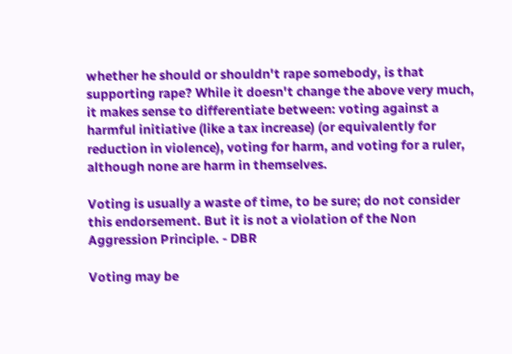whether he should or shouldn't rape somebody, is that supporting rape? While it doesn't change the above very much, it makes sense to differentiate between: voting against a harmful initiative (like a tax increase) (or equivalently for reduction in violence), voting for harm, and voting for a ruler, although none are harm in themselves.

Voting is usually a waste of time, to be sure; do not consider this endorsement. But it is not a violation of the Non Aggression Principle. - DBR

Voting may be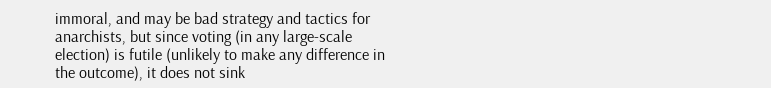immoral, and may be bad strategy and tactics for anarchists, but since voting (in any large-scale election) is futile (unlikely to make any difference in the outcome), it does not sink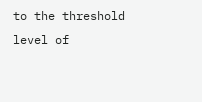to the threshold level of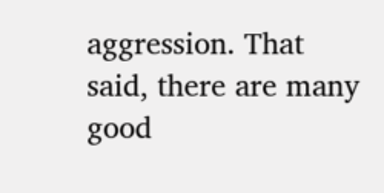aggression. That said, there are many good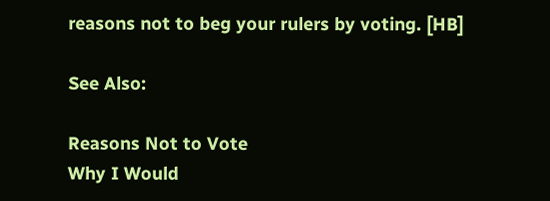reasons not to beg your rulers by voting. [HB]

See Also:

Reasons Not to Vote
Why I Would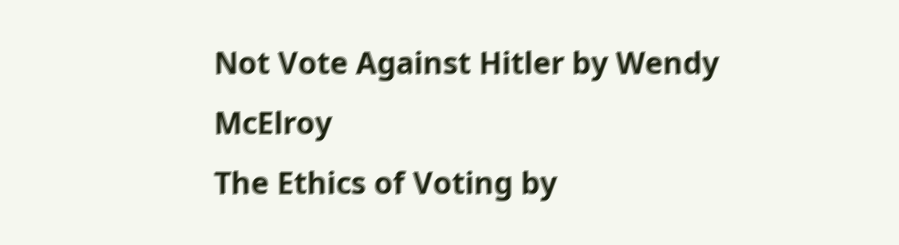Not Vote Against Hitler by Wendy McElroy
The Ethics of Voting by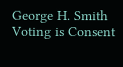George H. Smith
Voting is Consent